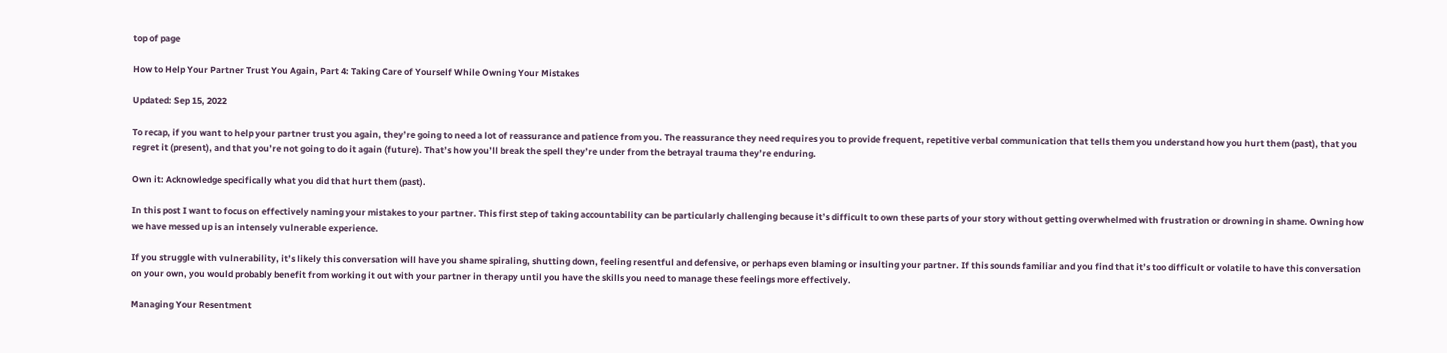top of page

How to Help Your Partner Trust You Again, Part 4: Taking Care of Yourself While Owning Your Mistakes

Updated: Sep 15, 2022

To recap, if you want to help your partner trust you again, they’re going to need a lot of reassurance and patience from you. The reassurance they need requires you to provide frequent, repetitive verbal communication that tells them you understand how you hurt them (past), that you regret it (present), and that you’re not going to do it again (future). That’s how you’ll break the spell they’re under from the betrayal trauma they’re enduring.

Own it: Acknowledge specifically what you did that hurt them (past).

In this post I want to focus on effectively naming your mistakes to your partner. This first step of taking accountability can be particularly challenging because it’s difficult to own these parts of your story without getting overwhelmed with frustration or drowning in shame. Owning how we have messed up is an intensely vulnerable experience.

If you struggle with vulnerability, it’s likely this conversation will have you shame spiraling, shutting down, feeling resentful and defensive, or perhaps even blaming or insulting your partner. If this sounds familiar and you find that it’s too difficult or volatile to have this conversation on your own, you would probably benefit from working it out with your partner in therapy until you have the skills you need to manage these feelings more effectively.

Managing Your Resentment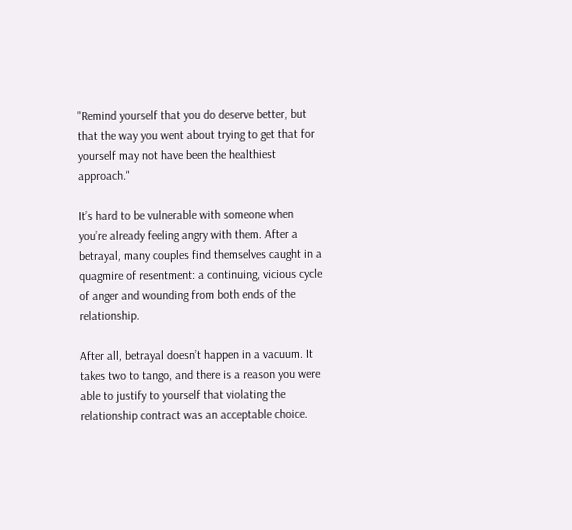"Remind yourself that you do deserve better, but that the way you went about trying to get that for yourself may not have been the healthiest approach."

It’s hard to be vulnerable with someone when you’re already feeling angry with them. After a betrayal, many couples find themselves caught in a quagmire of resentment: a continuing, vicious cycle of anger and wounding from both ends of the relationship.

After all, betrayal doesn’t happen in a vacuum. It takes two to tango, and there is a reason you were able to justify to yourself that violating the relationship contract was an acceptable choice.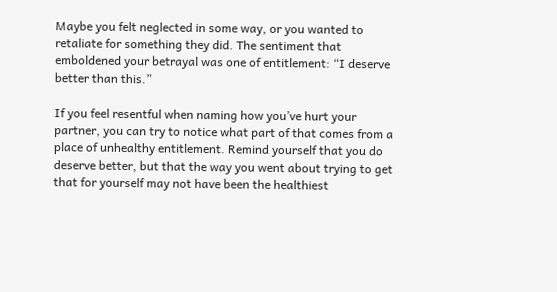Maybe you felt neglected in some way, or you wanted to retaliate for something they did. The sentiment that emboldened your betrayal was one of entitlement: “I deserve better than this.”

If you feel resentful when naming how you’ve hurt your partner, you can try to notice what part of that comes from a place of unhealthy entitlement. Remind yourself that you do deserve better, but that the way you went about trying to get that for yourself may not have been the healthiest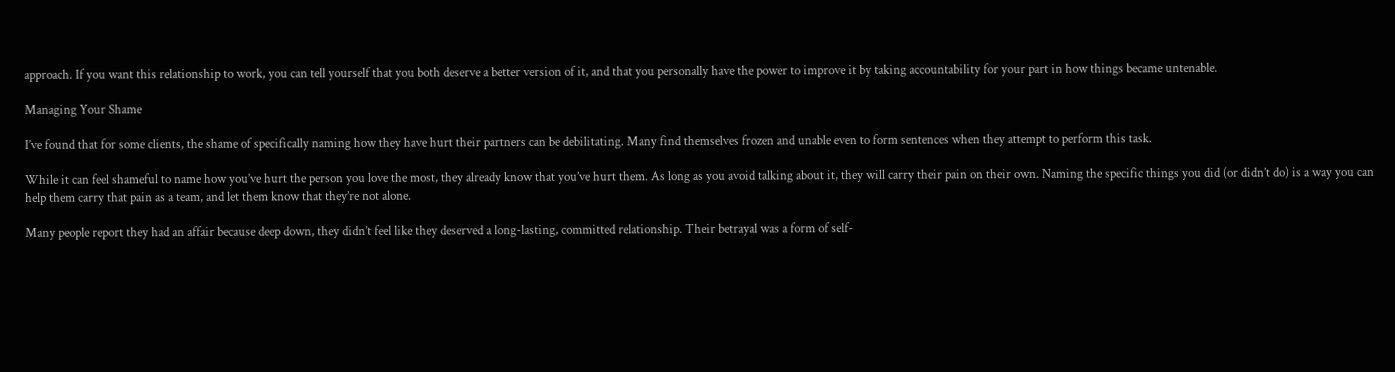approach. If you want this relationship to work, you can tell yourself that you both deserve a better version of it, and that you personally have the power to improve it by taking accountability for your part in how things became untenable.

Managing Your Shame

I’ve found that for some clients, the shame of specifically naming how they have hurt their partners can be debilitating. Many find themselves frozen and unable even to form sentences when they attempt to perform this task.

While it can feel shameful to name how you’ve hurt the person you love the most, they already know that you’ve hurt them. As long as you avoid talking about it, they will carry their pain on their own. Naming the specific things you did (or didn’t do) is a way you can help them carry that pain as a team, and let them know that they’re not alone.

Many people report they had an affair because deep down, they didn’t feel like they deserved a long-lasting, committed relationship. Their betrayal was a form of self-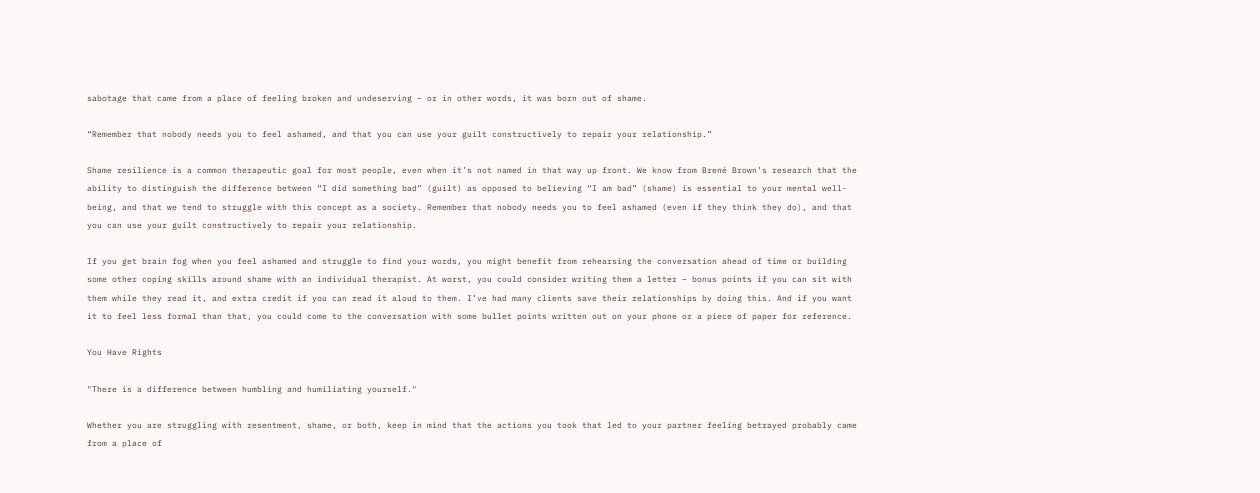sabotage that came from a place of feeling broken and undeserving – or in other words, it was born out of shame.

“Remember that nobody needs you to feel ashamed, and that you can use your guilt constructively to repair your relationship.”

Shame resilience is a common therapeutic goal for most people, even when it’s not named in that way up front. We know from Brené Brown’s research that the ability to distinguish the difference between “I did something bad” (guilt) as opposed to believing “I am bad” (shame) is essential to your mental well-being, and that we tend to struggle with this concept as a society. Remember that nobody needs you to feel ashamed (even if they think they do), and that you can use your guilt constructively to repair your relationship.

If you get brain fog when you feel ashamed and struggle to find your words, you might benefit from rehearsing the conversation ahead of time or building some other coping skills around shame with an individual therapist. At worst, you could consider writing them a letter – bonus points if you can sit with them while they read it, and extra credit if you can read it aloud to them. I’ve had many clients save their relationships by doing this. And if you want it to feel less formal than that, you could come to the conversation with some bullet points written out on your phone or a piece of paper for reference.

You Have Rights

"There is a difference between humbling and humiliating yourself."

Whether you are struggling with resentment, shame, or both, keep in mind that the actions you took that led to your partner feeling betrayed probably came from a place of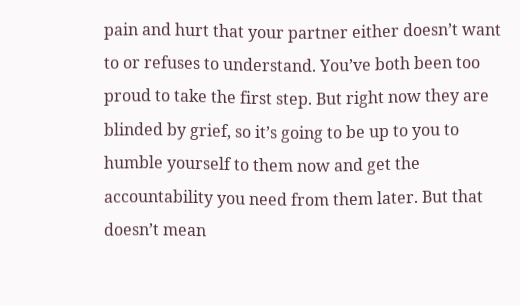pain and hurt that your partner either doesn’t want to or refuses to understand. You’ve both been too proud to take the first step. But right now they are blinded by grief, so it’s going to be up to you to humble yourself to them now and get the accountability you need from them later. But that doesn’t mean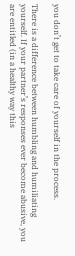you don’t get to take care of yourself in the process.

There is a difference between humbling and humiliating yourself. If your partner’s responses ever become abusive, you are entitled (in a healthy way this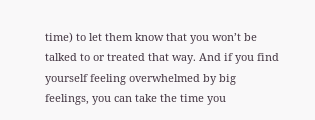time) to let them know that you won’t be talked to or treated that way. And if you find yourself feeling overwhelmed by big feelings, you can take the time you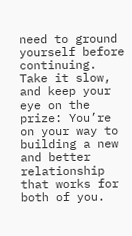need to ground yourself before continuing. Take it slow, and keep your eye on the prize: You’re on your way to building a new and better relationship that works for both of you.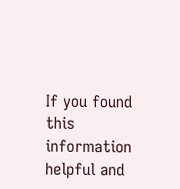If you found this information helpful and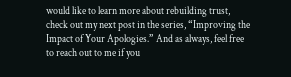would like to learn more about rebuilding trust, check out my next post in the series, “Improving the Impact of Your Apologies.” And as always, feel free to reach out to me if you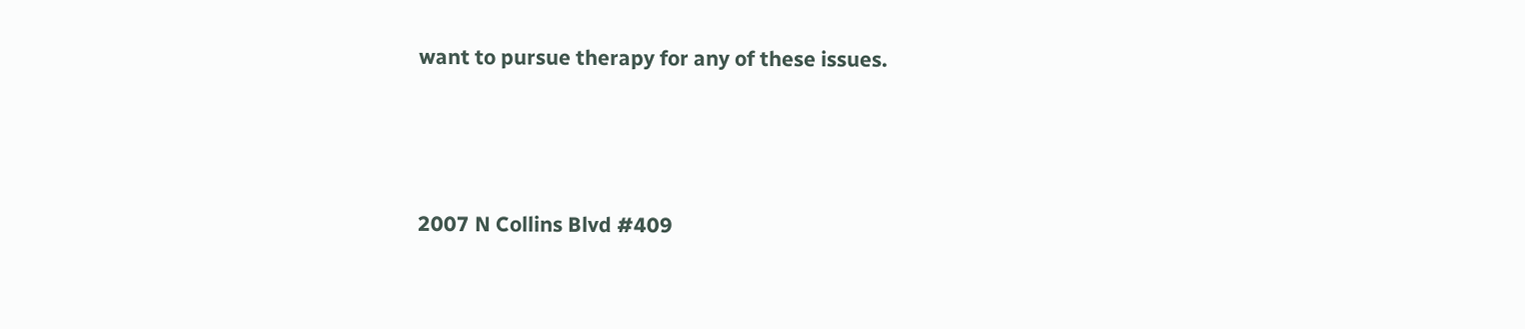want to pursue therapy for any of these issues.




2007 N Collins Blvd #409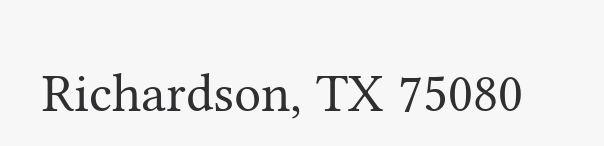Richardson, TX 75080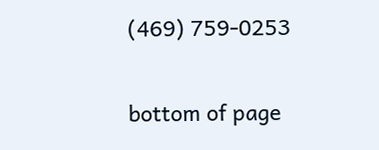(469) 759-0253

bottom of page